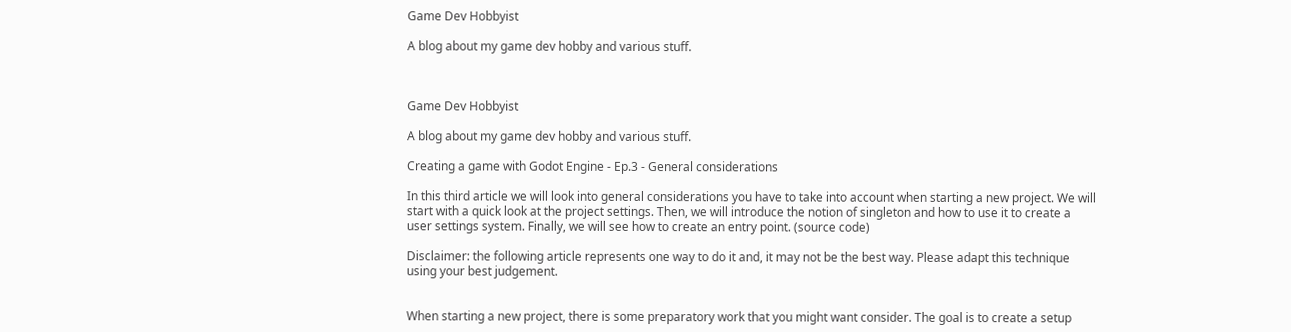Game Dev Hobbyist

A blog about my game dev hobby and various stuff.



Game Dev Hobbyist

A blog about my game dev hobby and various stuff.

Creating a game with Godot Engine - Ep.3 - General considerations

In this third article we will look into general considerations you have to take into account when starting a new project. We will start with a quick look at the project settings. Then, we will introduce the notion of singleton and how to use it to create a user settings system. Finally, we will see how to create an entry point. (source code)

Disclaimer: the following article represents one way to do it and, it may not be the best way. Please adapt this technique using your best judgement.


When starting a new project, there is some preparatory work that you might want consider. The goal is to create a setup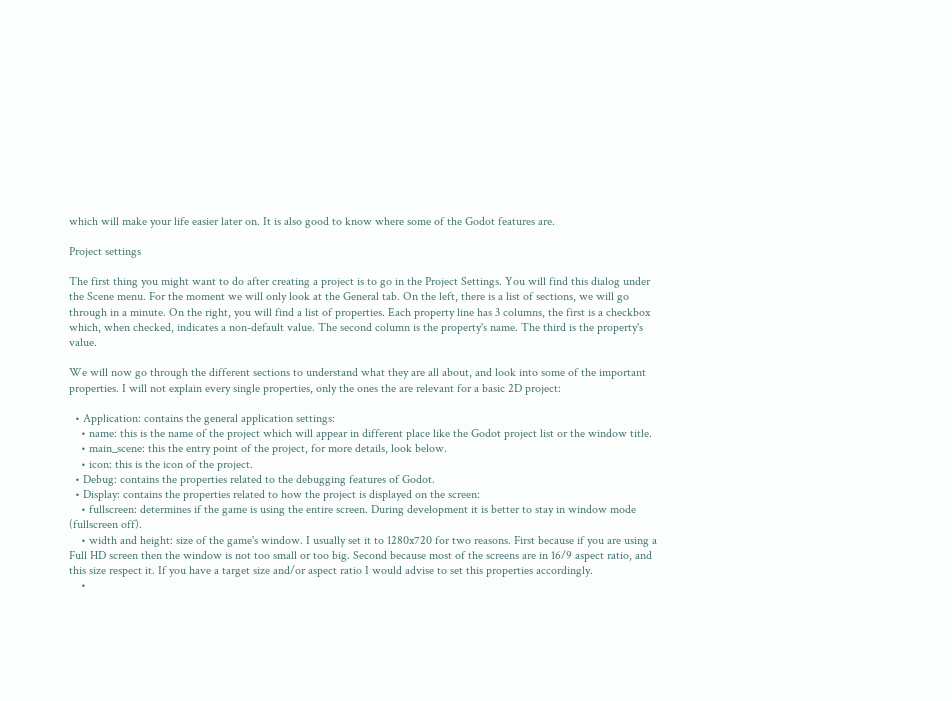which will make your life easier later on. It is also good to know where some of the Godot features are.

Project settings

The first thing you might want to do after creating a project is to go in the Project Settings. You will find this dialog under the Scene menu. For the moment we will only look at the General tab. On the left, there is a list of sections, we will go through in a minute. On the right, you will find a list of properties. Each property line has 3 columns, the first is a checkbox which, when checked, indicates a non-default value. The second column is the property's name. The third is the property's value.

We will now go through the different sections to understand what they are all about, and look into some of the important properties. I will not explain every single properties, only the ones the are relevant for a basic 2D project:

  • Application: contains the general application settings:
    • name: this is the name of the project which will appear in different place like the Godot project list or the window title.
    • main_scene: this the entry point of the project, for more details, look below.
    • icon: this is the icon of the project.
  • Debug: contains the properties related to the debugging features of Godot.
  • Display: contains the properties related to how the project is displayed on the screen:
    • fullscreen: determines if the game is using the entire screen. During development it is better to stay in window mode (fullscreen off).
    • width and height: size of the game's window. I usually set it to 1280x720 for two reasons. First because if you are using a Full HD screen then the window is not too small or too big. Second because most of the screens are in 16/9 aspect ratio, and this size respect it. If you have a target size and/or aspect ratio I would advise to set this properties accordingly.
    •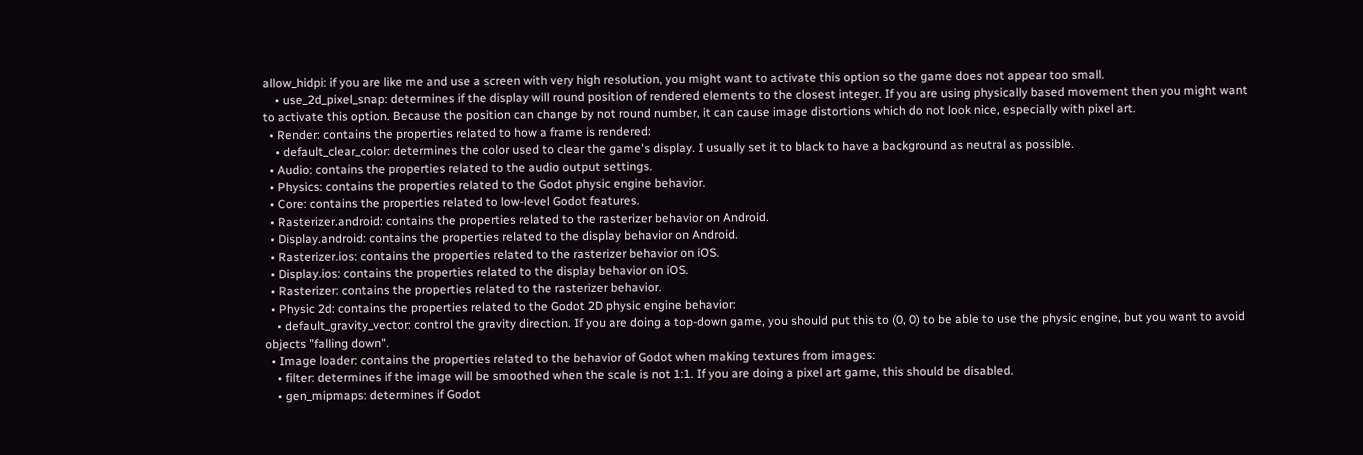allow_hidpi: if you are like me and use a screen with very high resolution, you might want to activate this option so the game does not appear too small.
    • use_2d_pixel_snap: determines if the display will round position of rendered elements to the closest integer. If you are using physically based movement then you might want to activate this option. Because the position can change by not round number, it can cause image distortions which do not look nice, especially with pixel art.
  • Render: contains the properties related to how a frame is rendered:
    • default_clear_color: determines the color used to clear the game's display. I usually set it to black to have a background as neutral as possible.
  • Audio: contains the properties related to the audio output settings.
  • Physics: contains the properties related to the Godot physic engine behavior.
  • Core: contains the properties related to low-level Godot features.
  • Rasterizer.android: contains the properties related to the rasterizer behavior on Android.
  • Display.android: contains the properties related to the display behavior on Android.
  • Rasterizer.ios: contains the properties related to the rasterizer behavior on iOS.
  • Display.ios: contains the properties related to the display behavior on iOS.
  • Rasterizer: contains the properties related to the rasterizer behavior.
  • Physic 2d: contains the properties related to the Godot 2D physic engine behavior:
    • default_gravity_vector: control the gravity direction. If you are doing a top-down game, you should put this to (0, 0) to be able to use the physic engine, but you want to avoid objects "falling down".
  • Image loader: contains the properties related to the behavior of Godot when making textures from images:
    • filter: determines if the image will be smoothed when the scale is not 1:1. If you are doing a pixel art game, this should be disabled.
    • gen_mipmaps: determines if Godot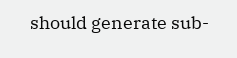should generate sub-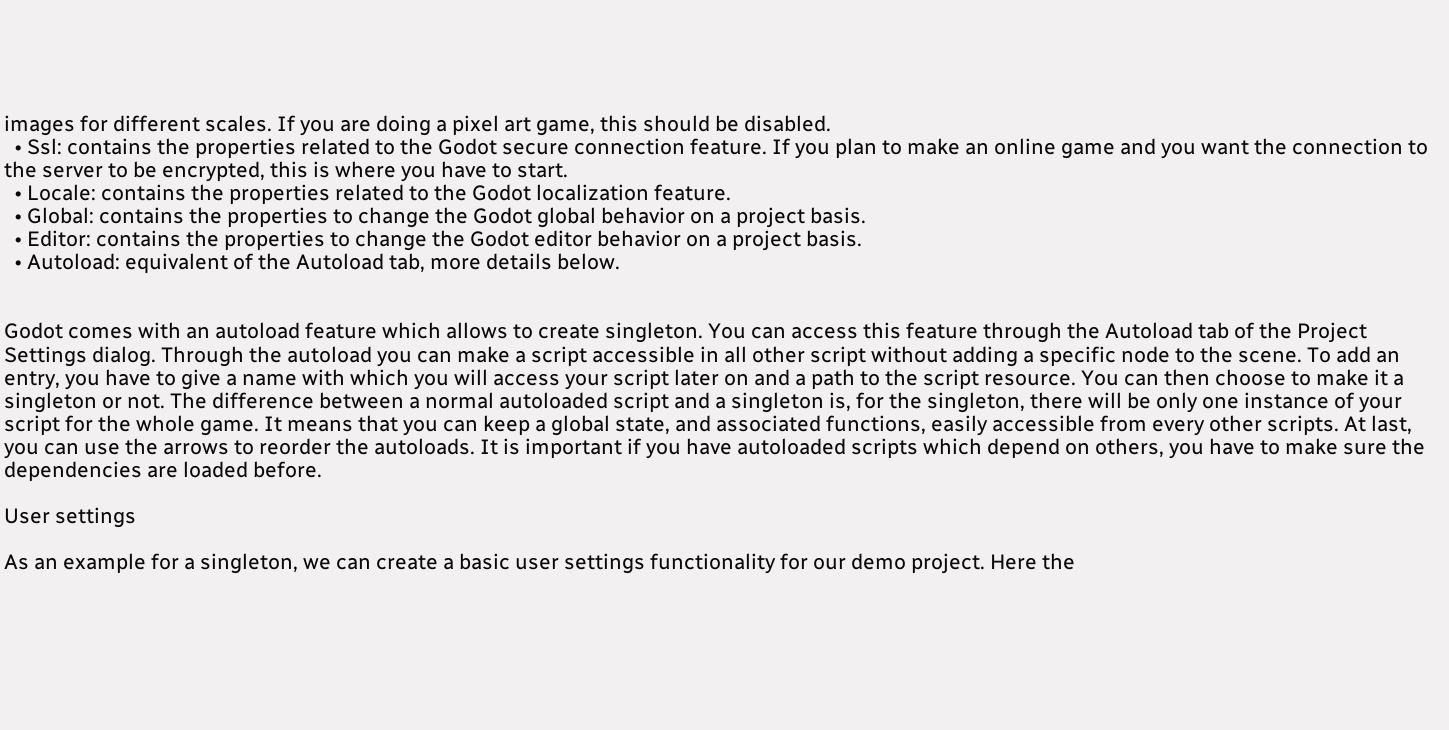images for different scales. If you are doing a pixel art game, this should be disabled.
  • Ssl: contains the properties related to the Godot secure connection feature. If you plan to make an online game and you want the connection to the server to be encrypted, this is where you have to start.
  • Locale: contains the properties related to the Godot localization feature.
  • Global: contains the properties to change the Godot global behavior on a project basis.
  • Editor: contains the properties to change the Godot editor behavior on a project basis.
  • Autoload: equivalent of the Autoload tab, more details below.


Godot comes with an autoload feature which allows to create singleton. You can access this feature through the Autoload tab of the Project Settings dialog. Through the autoload you can make a script accessible in all other script without adding a specific node to the scene. To add an entry, you have to give a name with which you will access your script later on and a path to the script resource. You can then choose to make it a singleton or not. The difference between a normal autoloaded script and a singleton is, for the singleton, there will be only one instance of your script for the whole game. It means that you can keep a global state, and associated functions, easily accessible from every other scripts. At last, you can use the arrows to reorder the autoloads. It is important if you have autoloaded scripts which depend on others, you have to make sure the dependencies are loaded before.

User settings

As an example for a singleton, we can create a basic user settings functionality for our demo project. Here the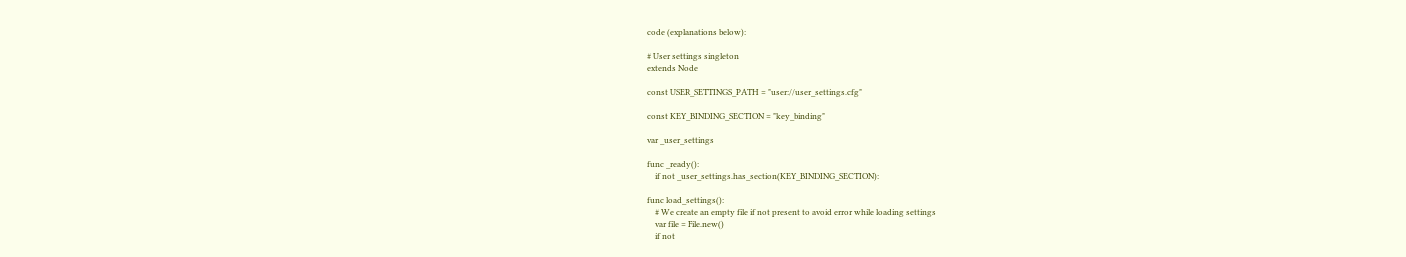code (explanations below):

# User settings singleton
extends Node

const USER_SETTINGS_PATH = "user://user_settings.cfg"

const KEY_BINDING_SECTION = "key_binding"

var _user_settings

func _ready():
    if not _user_settings.has_section(KEY_BINDING_SECTION):

func load_settings():
    # We create an empty file if not present to avoid error while loading settings
    var file = File.new()
    if not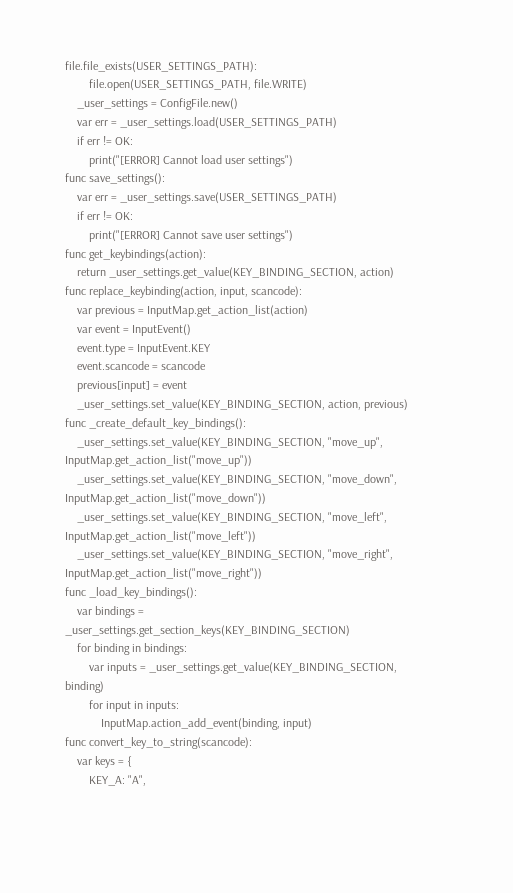file.file_exists(USER_SETTINGS_PATH):
        file.open(USER_SETTINGS_PATH, file.WRITE)
    _user_settings = ConfigFile.new()
    var err = _user_settings.load(USER_SETTINGS_PATH)
    if err != OK:
        print("[ERROR] Cannot load user settings")
func save_settings():
    var err = _user_settings.save(USER_SETTINGS_PATH)
    if err != OK:
        print("[ERROR] Cannot save user settings")
func get_keybindings(action):
    return _user_settings.get_value(KEY_BINDING_SECTION, action)
func replace_keybinding(action, input, scancode):
    var previous = InputMap.get_action_list(action)
    var event = InputEvent()
    event.type = InputEvent.KEY
    event.scancode = scancode
    previous[input] = event
    _user_settings.set_value(KEY_BINDING_SECTION, action, previous)
func _create_default_key_bindings():
    _user_settings.set_value(KEY_BINDING_SECTION, "move_up", InputMap.get_action_list("move_up"))
    _user_settings.set_value(KEY_BINDING_SECTION, "move_down", InputMap.get_action_list("move_down"))
    _user_settings.set_value(KEY_BINDING_SECTION, "move_left", InputMap.get_action_list("move_left"))
    _user_settings.set_value(KEY_BINDING_SECTION, "move_right", InputMap.get_action_list("move_right"))
func _load_key_bindings():
    var bindings = _user_settings.get_section_keys(KEY_BINDING_SECTION)
    for binding in bindings:
        var inputs = _user_settings.get_value(KEY_BINDING_SECTION, binding)
        for input in inputs:
            InputMap.action_add_event(binding, input)
func convert_key_to_string(scancode):
    var keys = {
        KEY_A: "A",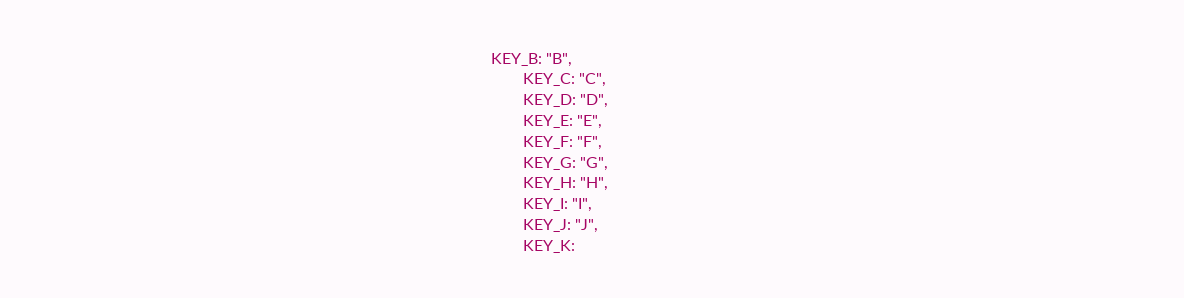KEY_B: "B",
        KEY_C: "C",
        KEY_D: "D",
        KEY_E: "E",
        KEY_F: "F",
        KEY_G: "G",
        KEY_H: "H",
        KEY_I: "I",
        KEY_J: "J",
        KEY_K: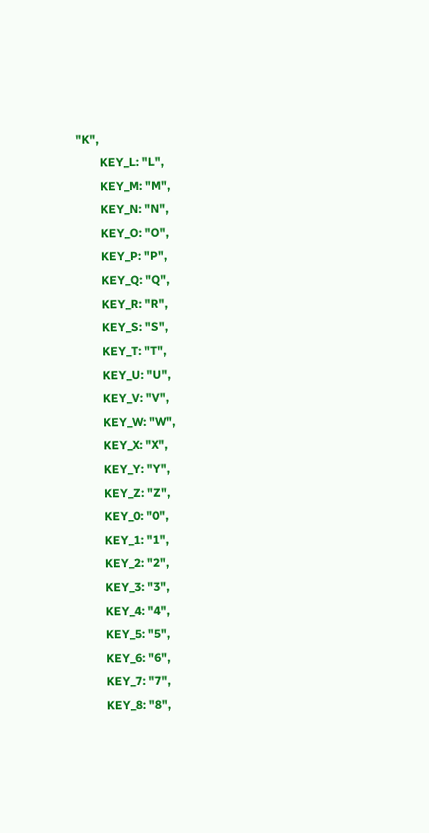"K",
        KEY_L: "L",
        KEY_M: "M",
        KEY_N: "N",
        KEY_O: "O",
        KEY_P: "P",
        KEY_Q: "Q",
        KEY_R: "R",
        KEY_S: "S",
        KEY_T: "T",
        KEY_U: "U",
        KEY_V: "V",
        KEY_W: "W",
        KEY_X: "X",
        KEY_Y: "Y",
        KEY_Z: "Z",
        KEY_0: "0",
        KEY_1: "1",
        KEY_2: "2",
        KEY_3: "3",
        KEY_4: "4",
        KEY_5: "5",
        KEY_6: "6",
        KEY_7: "7",
        KEY_8: "8",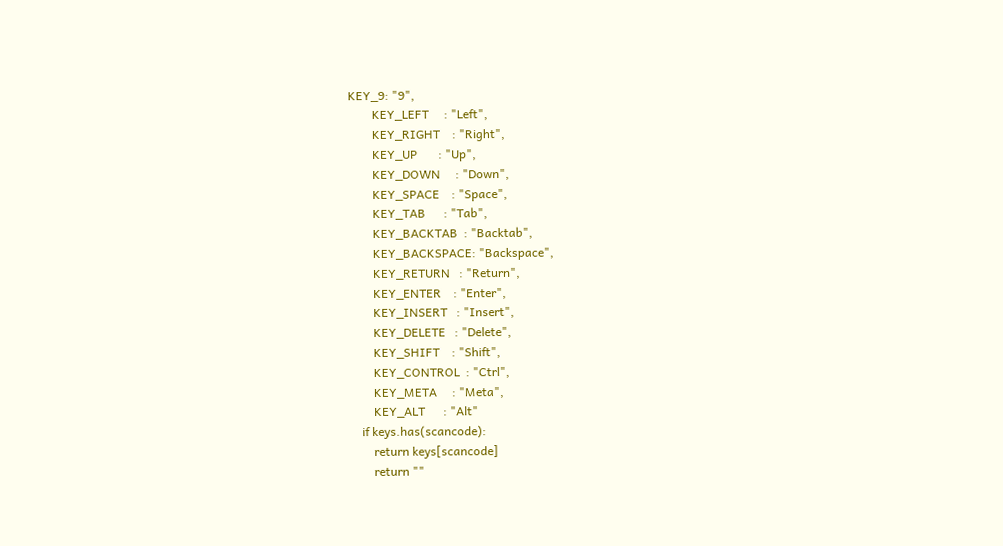KEY_9: "9",
        KEY_LEFT     : "Left",
        KEY_RIGHT    : "Right",
        KEY_UP       : "Up",
        KEY_DOWN     : "Down",
        KEY_SPACE    : "Space",
        KEY_TAB      : "Tab",
        KEY_BACKTAB  : "Backtab",
        KEY_BACKSPACE: "Backspace",
        KEY_RETURN   : "Return",
        KEY_ENTER    : "Enter",
        KEY_INSERT   : "Insert",
        KEY_DELETE   : "Delete",
        KEY_SHIFT    : "Shift",
        KEY_CONTROL  : "Ctrl",
        KEY_META     : "Meta",
        KEY_ALT      : "Alt"
    if keys.has(scancode):
        return keys[scancode]
        return ""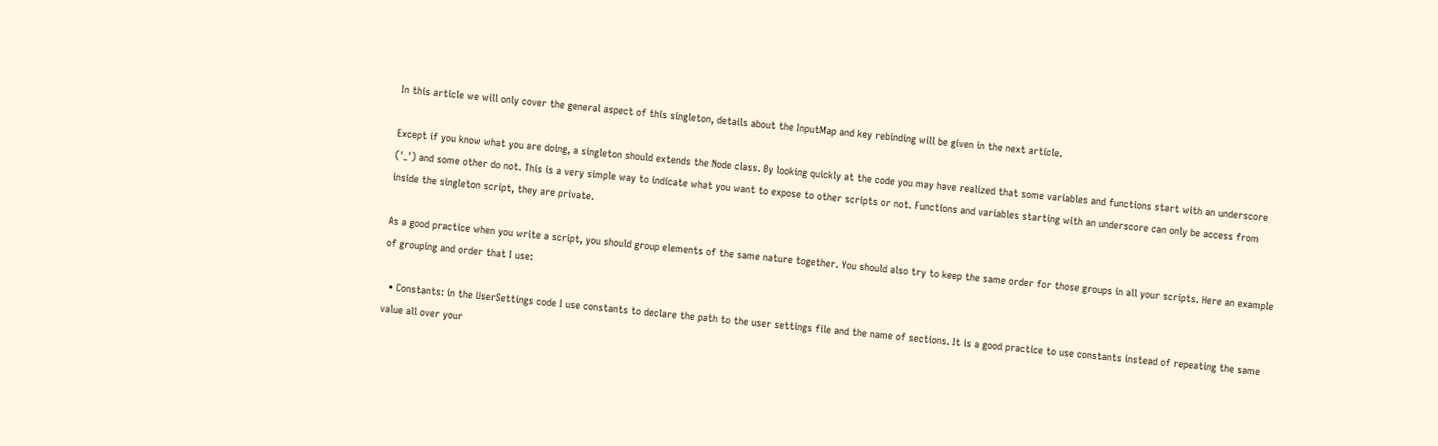In this article we will only cover the general aspect of this singleton, details about the InputMap and key rebinding will be given in the next article.

Except if you know what you are doing, a singleton should extends the Node class. By looking quickly at the code you may have realized that some variables and functions start with an underscore ('_') and some other do not. This is a very simple way to indicate what you want to expose to other scripts or not. Functions and variables starting with an underscore can only be access from inside the singleton script, they are private.

As a good practice when you write a script, you should group elements of the same nature together. You should also try to keep the same order for those groups in all your scripts. Here an example of grouping and order that I use:

  • Constants: in the UserSettings code I use constants to declare the path to the user settings file and the name of sections. It is a good practice to use constants instead of repeating the same value all over your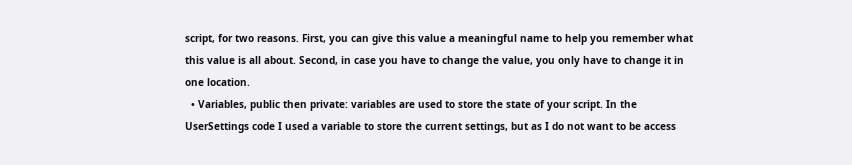script, for two reasons. First, you can give this value a meaningful name to help you remember what this value is all about. Second, in case you have to change the value, you only have to change it in one location.
  • Variables, public then private: variables are used to store the state of your script. In the UserSettings code I used a variable to store the current settings, but as I do not want to be access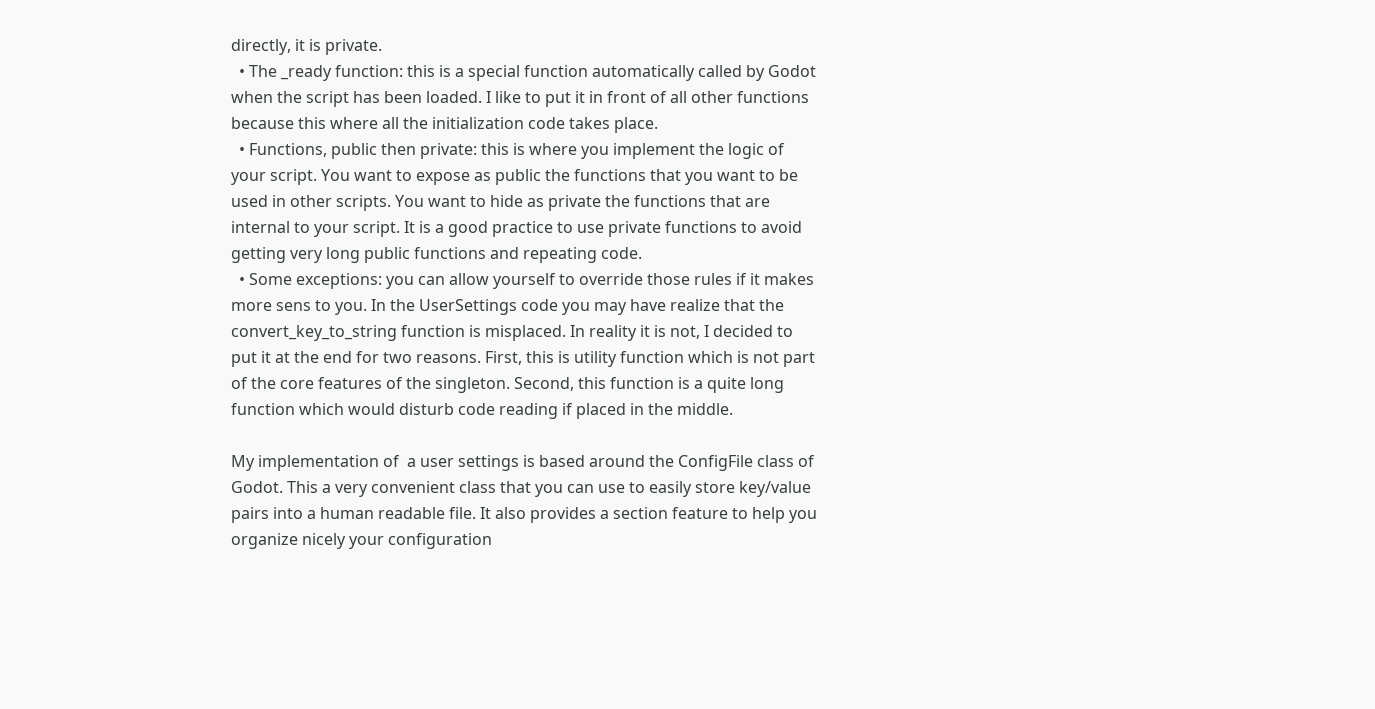directly, it is private.
  • The _ready function: this is a special function automatically called by Godot when the script has been loaded. I like to put it in front of all other functions because this where all the initialization code takes place.
  • Functions, public then private: this is where you implement the logic of your script. You want to expose as public the functions that you want to be used in other scripts. You want to hide as private the functions that are internal to your script. It is a good practice to use private functions to avoid getting very long public functions and repeating code.
  • Some exceptions: you can allow yourself to override those rules if it makes more sens to you. In the UserSettings code you may have realize that the convert_key_to_string function is misplaced. In reality it is not, I decided to put it at the end for two reasons. First, this is utility function which is not part of the core features of the singleton. Second, this function is a quite long function which would disturb code reading if placed in the middle.

My implementation of  a user settings is based around the ConfigFile class of Godot. This a very convenient class that you can use to easily store key/value pairs into a human readable file. It also provides a section feature to help you organize nicely your configuration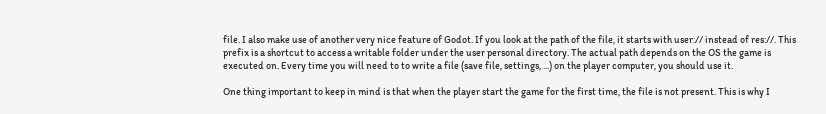file. I also make use of another very nice feature of Godot. If you look at the path of the file, it starts with user:// instead of res://. This prefix is a shortcut to access a writable folder under the user personal directory. The actual path depends on the OS the game is executed on. Every time you will need to to write a file (save file, settings, ...) on the player computer, you should use it.

One thing important to keep in mind is that when the player start the game for the first time, the file is not present. This is why I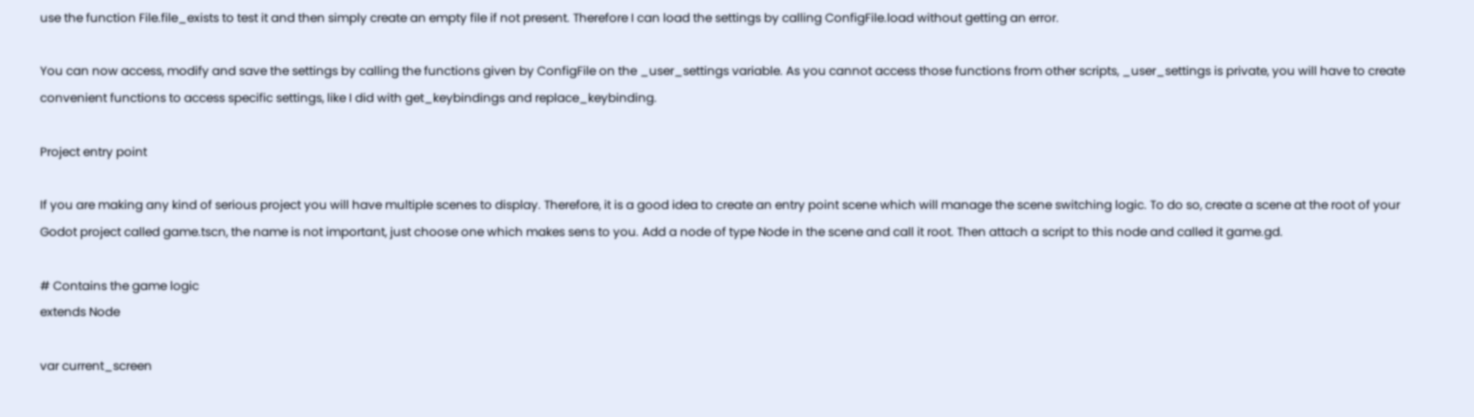use the function File.file_exists to test it and then simply create an empty file if not present. Therefore I can load the settings by calling ConfigFile.load without getting an error.

You can now access, modify and save the settings by calling the functions given by ConfigFile on the _user_settings variable. As you cannot access those functions from other scripts, _user_settings is private, you will have to create convenient functions to access specific settings, like I did with get_keybindings and replace_keybinding.

Project entry point

If you are making any kind of serious project you will have multiple scenes to display. Therefore, it is a good idea to create an entry point scene which will manage the scene switching logic. To do so, create a scene at the root of your Godot project called game.tscn, the name is not important, just choose one which makes sens to you. Add a node of type Node in the scene and call it root. Then attach a script to this node and called it game.gd.

# Contains the game logic
extends Node

var current_screen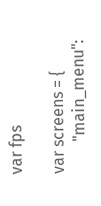var fps

var screens = {
        "main_menu":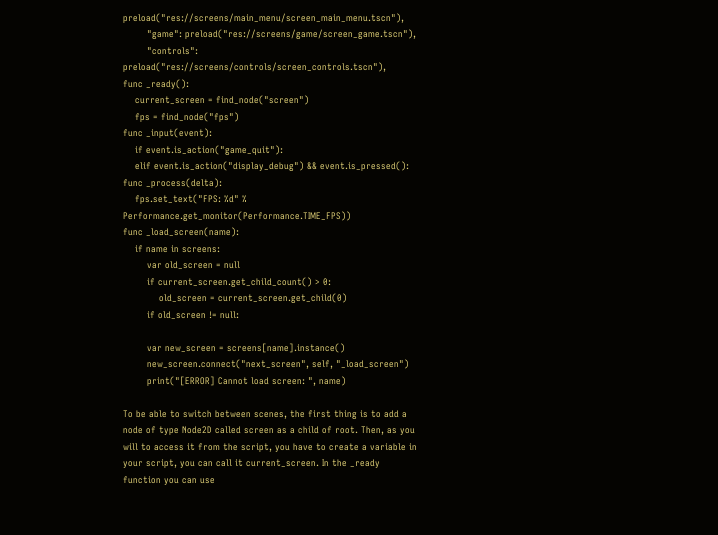preload("res://screens/main_menu/screen_main_menu.tscn"),
        "game": preload("res://screens/game/screen_game.tscn"),
        "controls": preload("res://screens/controls/screen_controls.tscn"),
func _ready():
    current_screen = find_node("screen")
    fps = find_node("fps")
func _input(event):
    if event.is_action("game_quit"):
    elif event.is_action("display_debug") && event.is_pressed():
func _process(delta):
    fps.set_text("FPS: %d" % Performance.get_monitor(Performance.TIME_FPS))
func _load_screen(name):
    if name in screens:
        var old_screen = null
        if current_screen.get_child_count() > 0:
            old_screen = current_screen.get_child(0)
        if old_screen != null:

        var new_screen = screens[name].instance()
        new_screen.connect("next_screen", self, "_load_screen")
        print("[ERROR] Cannot load screen: ", name)

To be able to switch between scenes, the first thing is to add a node of type Node2D called screen as a child of root. Then, as you will to access it from the script, you have to create a variable in your script, you can call it current_screen. In the _ready function you can use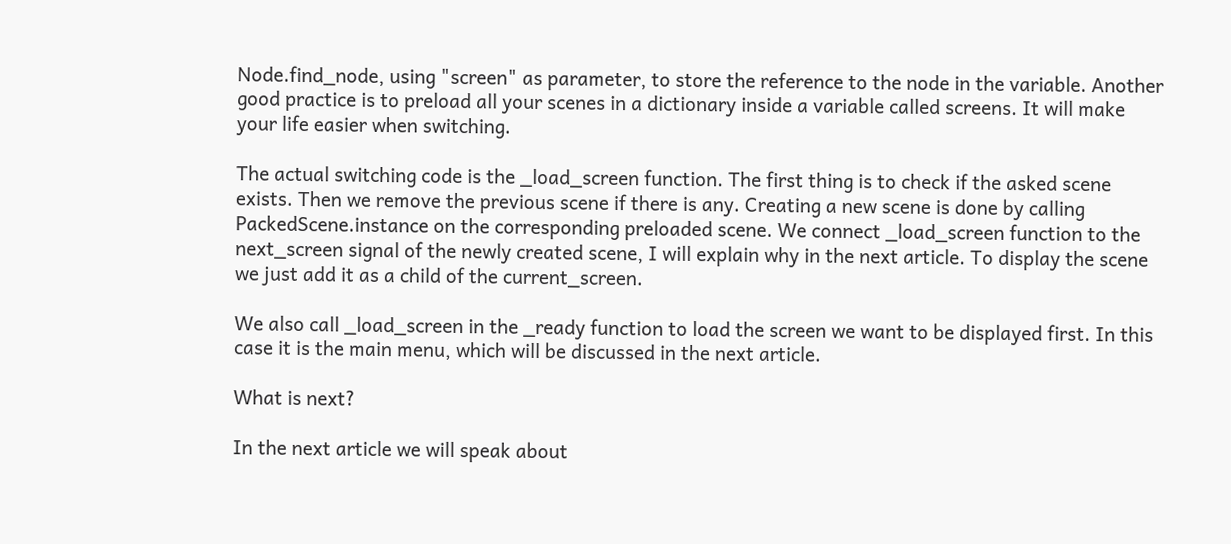Node.find_node, using "screen" as parameter, to store the reference to the node in the variable. Another good practice is to preload all your scenes in a dictionary inside a variable called screens. It will make your life easier when switching.

The actual switching code is the _load_screen function. The first thing is to check if the asked scene exists. Then we remove the previous scene if there is any. Creating a new scene is done by calling PackedScene.instance on the corresponding preloaded scene. We connect _load_screen function to the next_screen signal of the newly created scene, I will explain why in the next article. To display the scene we just add it as a child of the current_screen.

We also call _load_screen in the _ready function to load the screen we want to be displayed first. In this case it is the main menu, which will be discussed in the next article.

What is next?

In the next article we will speak about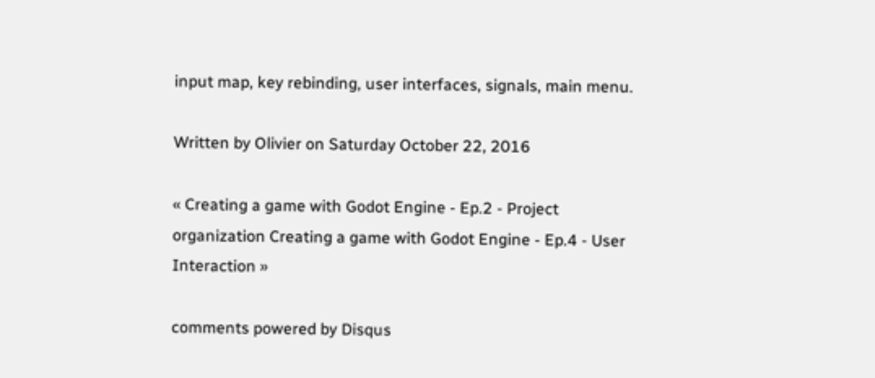input map, key rebinding, user interfaces, signals, main menu.

Written by Olivier on Saturday October 22, 2016

« Creating a game with Godot Engine - Ep.2 - Project organization Creating a game with Godot Engine - Ep.4 - User Interaction »

comments powered by Disqus